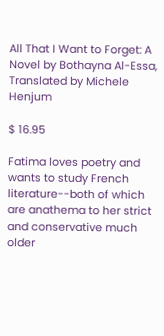All That I Want to Forget: A Novel by Bothayna Al-Essa, Translated by Michele Henjum

$ 16.95

Fatima loves poetry and wants to study French literature--both of which are anathema to her strict and conservative much older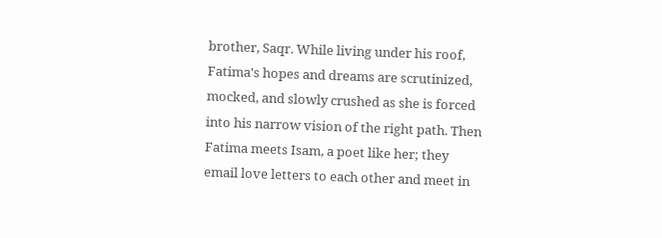brother, Saqr. While living under his roof, Fatima's hopes and dreams are scrutinized, mocked, and slowly crushed as she is forced into his narrow vision of the right path. Then Fatima meets Isam, a poet like her; they email love letters to each other and meet in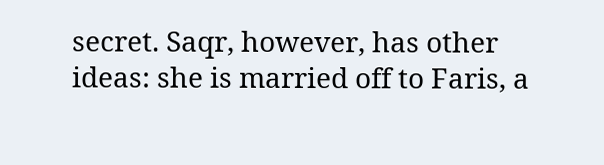secret. Saqr, however, has other ideas: she is married off to Faris, a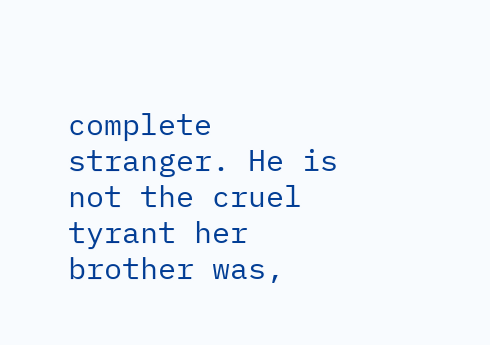complete stranger. He is not the cruel tyrant her brother was,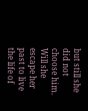but still she did not choose him. Will she escape her past to live the life of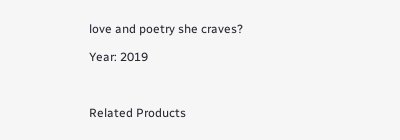love and poetry she craves?

Year: 2019



Related Products